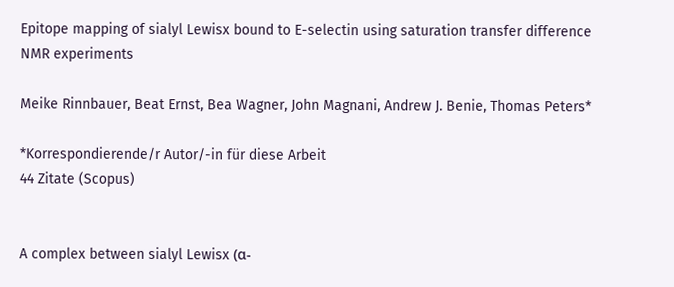Epitope mapping of sialyl Lewisx bound to E-selectin using saturation transfer difference NMR experiments

Meike Rinnbauer, Beat Ernst, Bea Wagner, John Magnani, Andrew J. Benie, Thomas Peters*

*Korrespondierende/r Autor/-in für diese Arbeit
44 Zitate (Scopus)


A complex between sialyl Lewisx (α-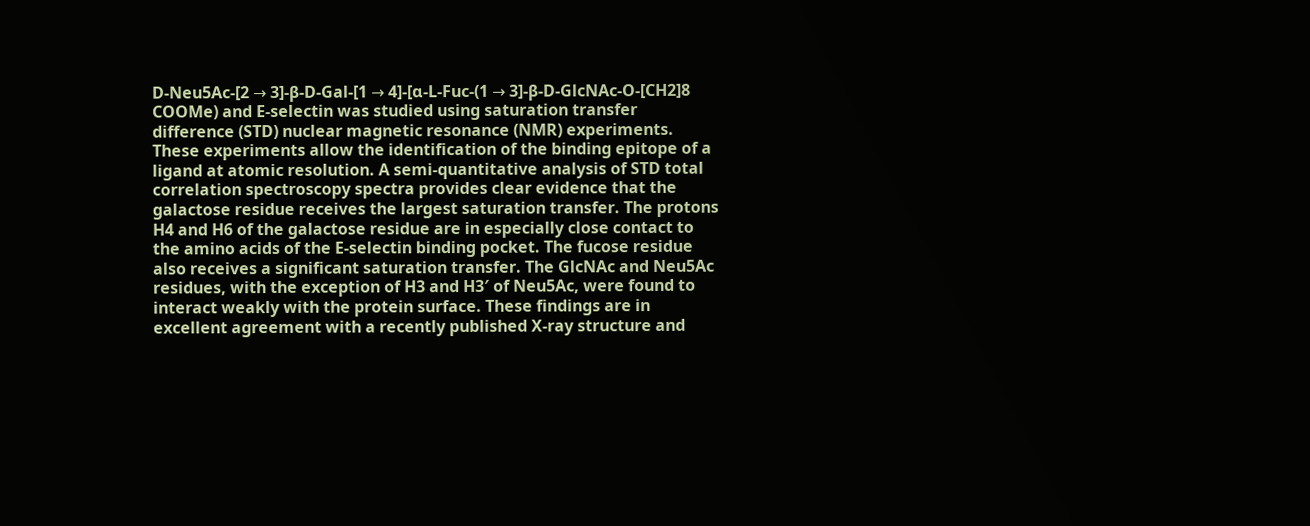D-Neu5Ac-[2 → 3]-β-D-Gal-[1 → 4]-[α-L-Fuc-(1 → 3]-β-D-GlcNAc-O-[CH2]8 COOMe) and E-selectin was studied using saturation transfer difference (STD) nuclear magnetic resonance (NMR) experiments. These experiments allow the identification of the binding epitope of a ligand at atomic resolution. A semi-quantitative analysis of STD total correlation spectroscopy spectra provides clear evidence that the galactose residue receives the largest saturation transfer. The protons H4 and H6 of the galactose residue are in especially close contact to the amino acids of the E-selectin binding pocket. The fucose residue also receives a significant saturation transfer. The GlcNAc and Neu5Ac residues, with the exception of H3 and H3′ of Neu5Ac, were found to interact weakly with the protein surface. These findings are in excellent agreement with a recently published X-ray structure and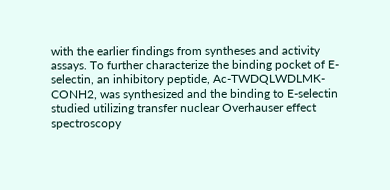with the earlier findings from syntheses and activity assays. To further characterize the binding pocket of E-selectin, an inhibitory peptide, Ac-TWDQLWDLMK-CONH2, was synthesized and the binding to E-selectin studied utilizing transfer nuclear Overhauser effect spectroscopy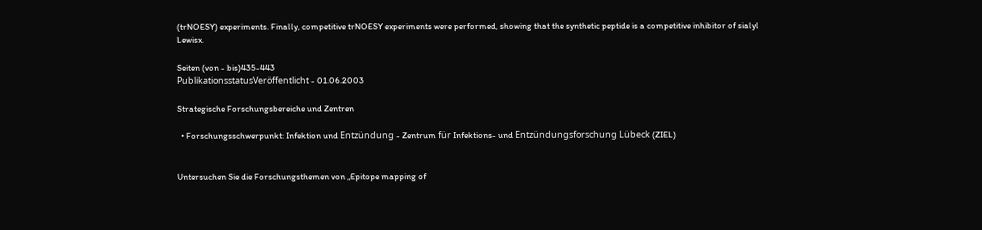(trNOESY) experiments. Finally, competitive trNOESY experiments were performed, showing that the synthetic peptide is a competitive inhibitor of sialyl Lewisx.

Seiten (von - bis)435-443
PublikationsstatusVeröffentlicht - 01.06.2003

Strategische Forschungsbereiche und Zentren

  • Forschungsschwerpunkt: Infektion und Entzündung - Zentrum für Infektions- und Entzündungsforschung Lübeck (ZIEL)


Untersuchen Sie die Forschungsthemen von „Epitope mapping of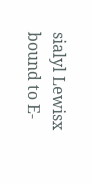sialyl Lewisx bound to E-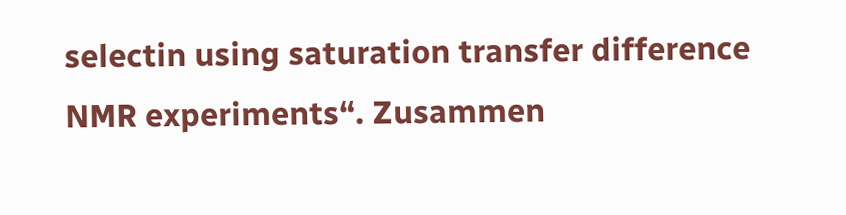selectin using saturation transfer difference NMR experiments“. Zusammen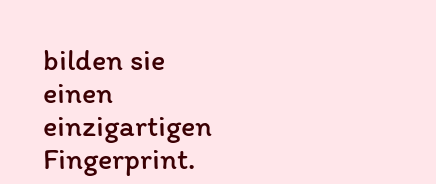bilden sie einen einzigartigen Fingerprint.